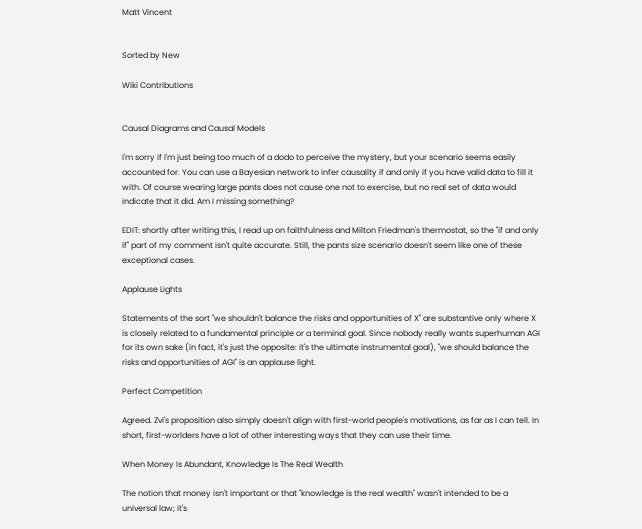Matt Vincent


Sorted by New

Wiki Contributions


Causal Diagrams and Causal Models

I'm sorry if I'm just being too much of a dodo to perceive the mystery, but your scenario seems easily accounted for. You can use a Bayesian network to infer causality if and only if you have valid data to fill it with. Of course wearing large pants does not cause one not to exercise, but no real set of data would indicate that it did. Am I missing something?

EDIT: shortly after writing this, I read up on faithfulness and Milton Friedman's thermostat, so the "if and only if" part of my comment isn't quite accurate. Still, the pants size scenario doesn't seem like one of these exceptional cases.

Applause Lights

Statements of the sort "we shouldn't balance the risks and opportunities of X" are substantive only where X is closely related to a fundamental principle or a terminal goal. Since nobody really wants superhuman AGI for its own sake (in fact, it's just the opposite: it's the ultimate instrumental goal), "we should balance the risks and opportunities of AGI" is an applause light.

Perfect Competition

Agreed. Zvi's proposition also simply doesn't align with first-world people's motivations, as far as I can tell. In short, first-worlders have a lot of other interesting ways that they can use their time.

When Money Is Abundant, Knowledge Is The Real Wealth

The notion that money isn't important or that "knowledge is the real wealth" wasn't intended to be a universal law; it's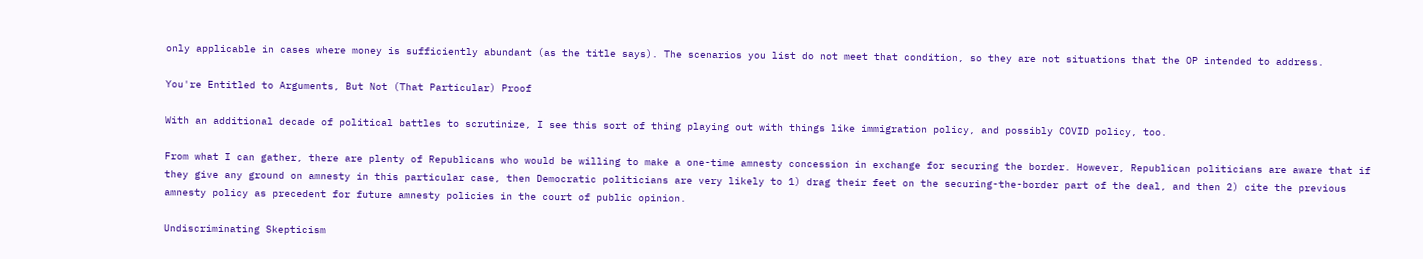only applicable in cases where money is sufficiently abundant (as the title says). The scenarios you list do not meet that condition, so they are not situations that the OP intended to address.

You're Entitled to Arguments, But Not (That Particular) Proof

With an additional decade of political battles to scrutinize, I see this sort of thing playing out with things like immigration policy, and possibly COVID policy, too.

From what I can gather, there are plenty of Republicans who would be willing to make a one-time amnesty concession in exchange for securing the border. However, Republican politicians are aware that if they give any ground on amnesty in this particular case, then Democratic politicians are very likely to 1) drag their feet on the securing-the-border part of the deal, and then 2) cite the previous amnesty policy as precedent for future amnesty policies in the court of public opinion.

Undiscriminating Skepticism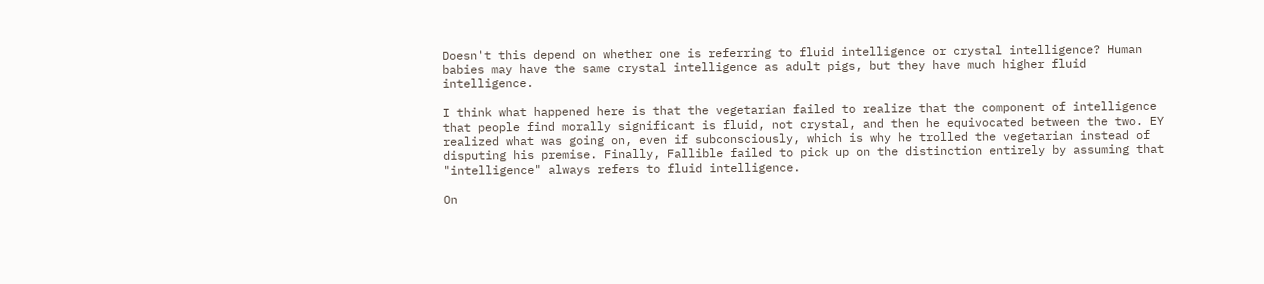Doesn't this depend on whether one is referring to fluid intelligence or crystal intelligence? Human babies may have the same crystal intelligence as adult pigs, but they have much higher fluid intelligence.

I think what happened here is that the vegetarian failed to realize that the component of intelligence that people find morally significant is fluid, not crystal, and then he equivocated between the two. EY realized what was going on, even if subconsciously, which is why he trolled the vegetarian instead of disputing his premise. Finally, Fallible failed to pick up on the distinction entirely by assuming that "intelligence" always refers to fluid intelligence.

On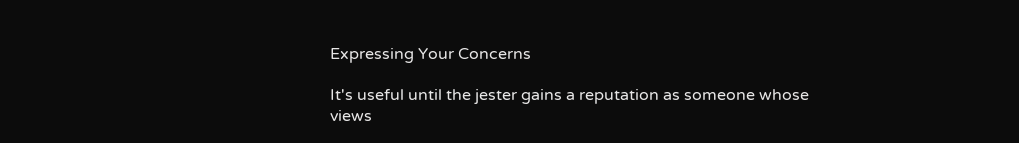Expressing Your Concerns

It's useful until the jester gains a reputation as someone whose views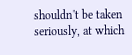shouldn't be taken seriously, at which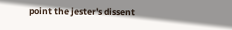point the jester's dissent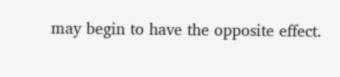may begin to have the opposite effect.